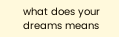what does your dreams means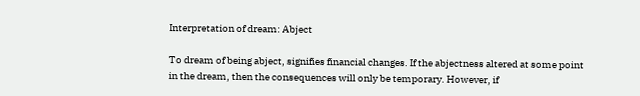Interpretation of dream: Abject

To dream of being abject, signifies financial changes. If the abjectness altered at some point in the dream, then the consequences will only be temporary. However, if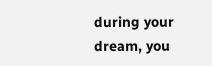during your dream, you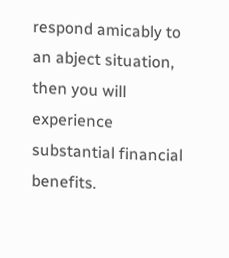respond amicably to an abject situation, then you will experience substantial financial benefits.